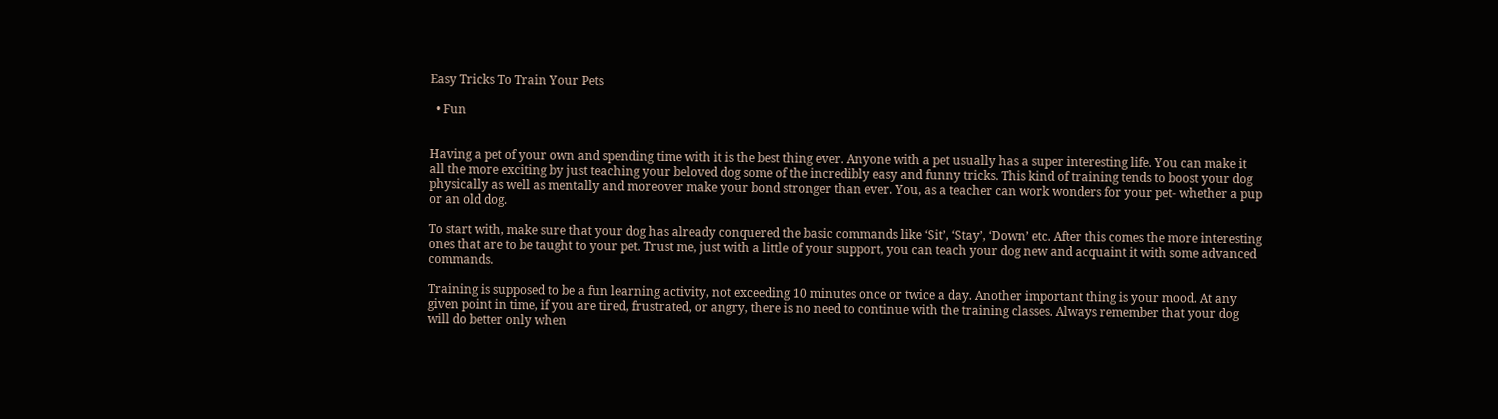Easy Tricks To Train Your Pets

  • Fun


Having a pet of your own and spending time with it is the best thing ever. Anyone with a pet usually has a super interesting life. You can make it all the more exciting by just teaching your beloved dog some of the incredibly easy and funny tricks. This kind of training tends to boost your dog physically as well as mentally and moreover make your bond stronger than ever. You, as a teacher can work wonders for your pet- whether a pup or an old dog.

To start with, make sure that your dog has already conquered the basic commands like ‘Sit’, ‘Stay’, ‘Down’ etc. After this comes the more interesting ones that are to be taught to your pet. Trust me, just with a little of your support, you can teach your dog new and acquaint it with some advanced commands.

Training is supposed to be a fun learning activity, not exceeding 10 minutes once or twice a day. Another important thing is your mood. At any given point in time, if you are tired, frustrated, or angry, there is no need to continue with the training classes. Always remember that your dog will do better only when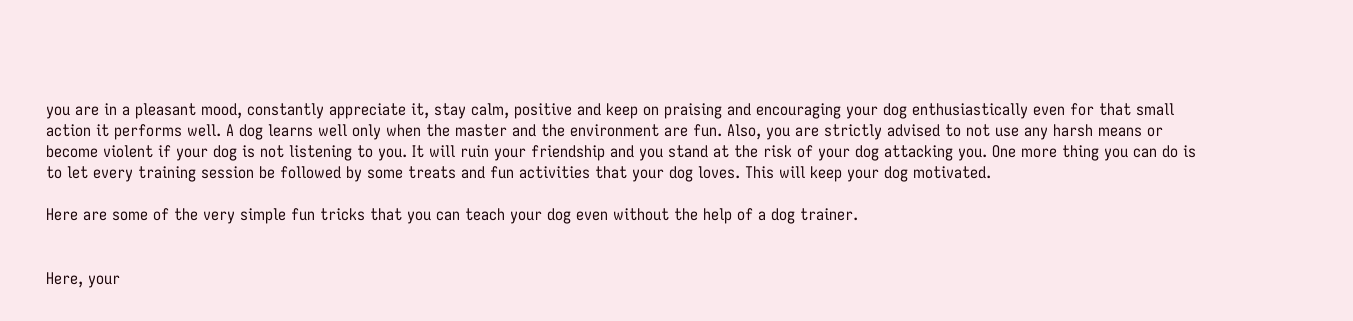you are in a pleasant mood, constantly appreciate it, stay calm, positive and keep on praising and encouraging your dog enthusiastically even for that small action it performs well. A dog learns well only when the master and the environment are fun. Also, you are strictly advised to not use any harsh means or become violent if your dog is not listening to you. It will ruin your friendship and you stand at the risk of your dog attacking you. One more thing you can do is to let every training session be followed by some treats and fun activities that your dog loves. This will keep your dog motivated.

Here are some of the very simple fun tricks that you can teach your dog even without the help of a dog trainer.


Here, your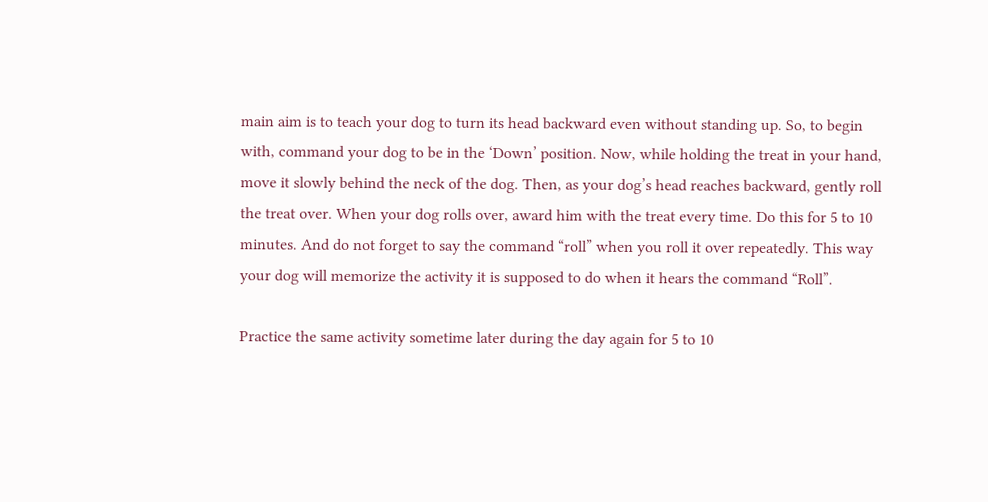main aim is to teach your dog to turn its head backward even without standing up. So, to begin with, command your dog to be in the ‘Down’ position. Now, while holding the treat in your hand, move it slowly behind the neck of the dog. Then, as your dog’s head reaches backward, gently roll the treat over. When your dog rolls over, award him with the treat every time. Do this for 5 to 10 minutes. And do not forget to say the command “roll” when you roll it over repeatedly. This way your dog will memorize the activity it is supposed to do when it hears the command “Roll”.

Practice the same activity sometime later during the day again for 5 to 10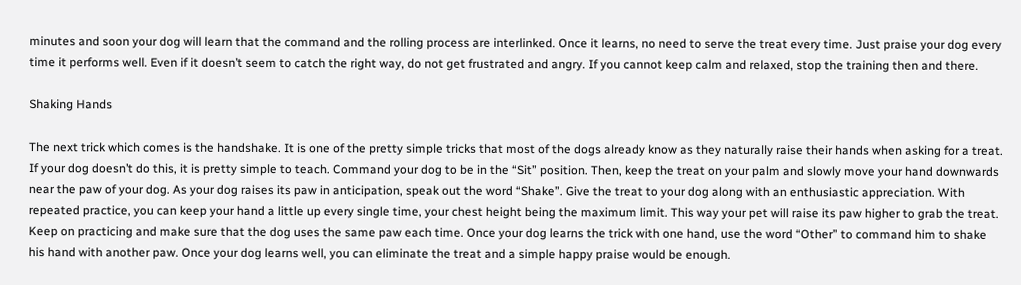minutes and soon your dog will learn that the command and the rolling process are interlinked. Once it learns, no need to serve the treat every time. Just praise your dog every time it performs well. Even if it doesn’t seem to catch the right way, do not get frustrated and angry. If you cannot keep calm and relaxed, stop the training then and there.

Shaking Hands

The next trick which comes is the handshake. It is one of the pretty simple tricks that most of the dogs already know as they naturally raise their hands when asking for a treat. If your dog doesn’t do this, it is pretty simple to teach. Command your dog to be in the “Sit” position. Then, keep the treat on your palm and slowly move your hand downwards near the paw of your dog. As your dog raises its paw in anticipation, speak out the word “Shake”. Give the treat to your dog along with an enthusiastic appreciation. With repeated practice, you can keep your hand a little up every single time, your chest height being the maximum limit. This way your pet will raise its paw higher to grab the treat. Keep on practicing and make sure that the dog uses the same paw each time. Once your dog learns the trick with one hand, use the word “Other” to command him to shake his hand with another paw. Once your dog learns well, you can eliminate the treat and a simple happy praise would be enough.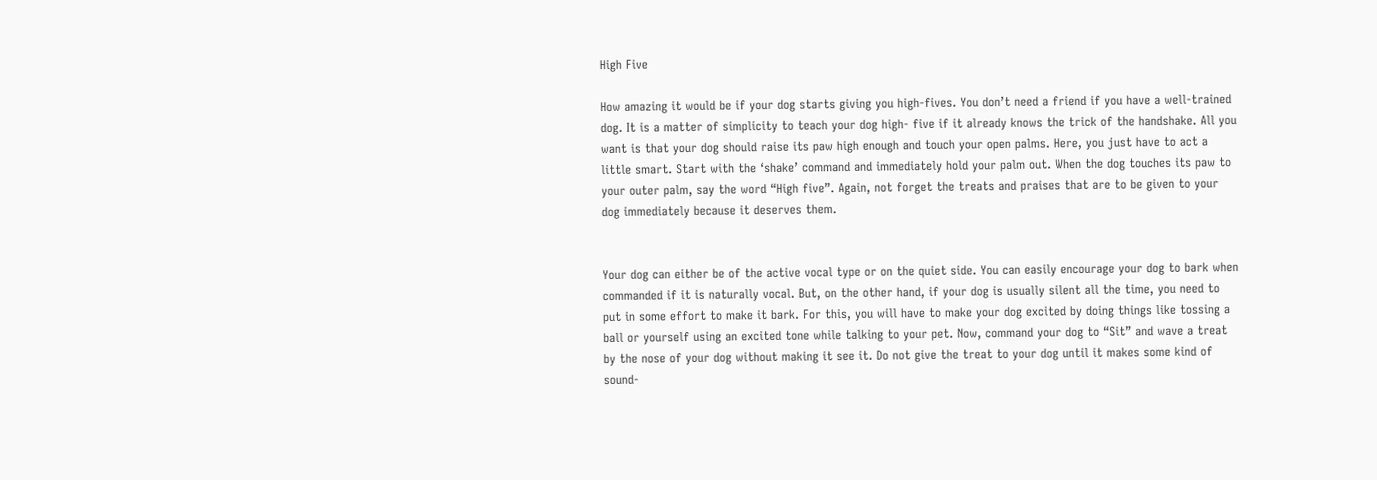High Five

How amazing it would be if your dog starts giving you high-fives. You don’t need a friend if you have a well-trained dog. It is a matter of simplicity to teach your dog high- five if it already knows the trick of the handshake. All you want is that your dog should raise its paw high enough and touch your open palms. Here, you just have to act a little smart. Start with the ‘shake’ command and immediately hold your palm out. When the dog touches its paw to your outer palm, say the word “High five”. Again, not forget the treats and praises that are to be given to your dog immediately because it deserves them.


Your dog can either be of the active vocal type or on the quiet side. You can easily encourage your dog to bark when commanded if it is naturally vocal. But, on the other hand, if your dog is usually silent all the time, you need to put in some effort to make it bark. For this, you will have to make your dog excited by doing things like tossing a ball or yourself using an excited tone while talking to your pet. Now, command your dog to “Sit” and wave a treat by the nose of your dog without making it see it. Do not give the treat to your dog until it makes some kind of sound-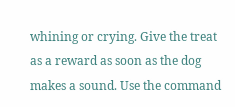whining or crying. Give the treat as a reward as soon as the dog makes a sound. Use the command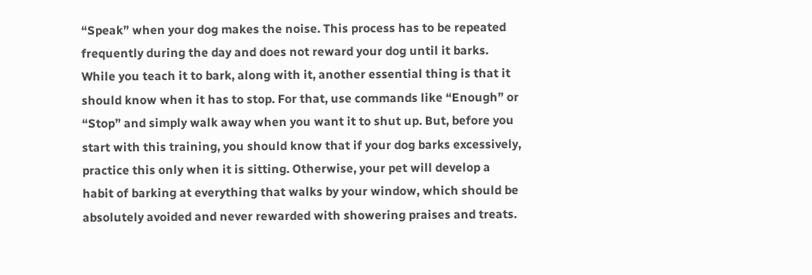“Speak” when your dog makes the noise. This process has to be repeated frequently during the day and does not reward your dog until it barks. While you teach it to bark, along with it, another essential thing is that it should know when it has to stop. For that, use commands like “Enough” or “Stop” and simply walk away when you want it to shut up. But, before you start with this training, you should know that if your dog barks excessively, practice this only when it is sitting. Otherwise, your pet will develop a habit of barking at everything that walks by your window, which should be absolutely avoided and never rewarded with showering praises and treats.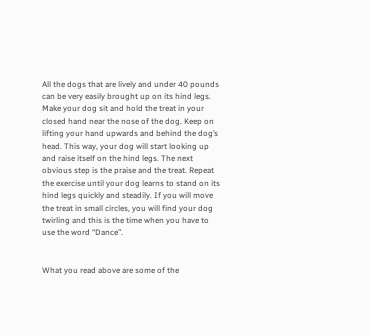All the dogs that are lively and under 40 pounds can be very easily brought up on its hind legs. Make your dog sit and hold the treat in your closed hand near the nose of the dog. Keep on lifting your hand upwards and behind the dog’s head. This way, your dog will start looking up and raise itself on the hind legs. The next obvious step is the praise and the treat. Repeat the exercise until your dog learns to stand on its hind legs quickly and steadily. If you will move the treat in small circles, you will find your dog twirling and this is the time when you have to use the word “Dance”.


What you read above are some of the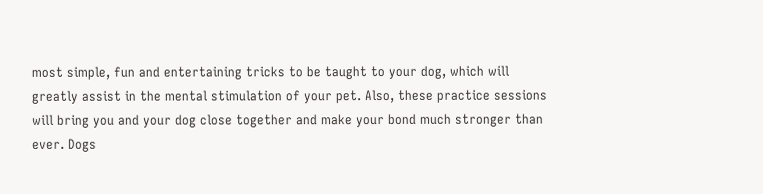most simple, fun and entertaining tricks to be taught to your dog, which will greatly assist in the mental stimulation of your pet. Also, these practice sessions will bring you and your dog close together and make your bond much stronger than ever. Dogs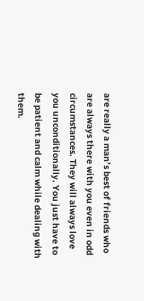are really a man’s best of friends who are always there with you even in odd circumstances. They will always love you unconditionally. You just have to be patient and calm while dealing with them.